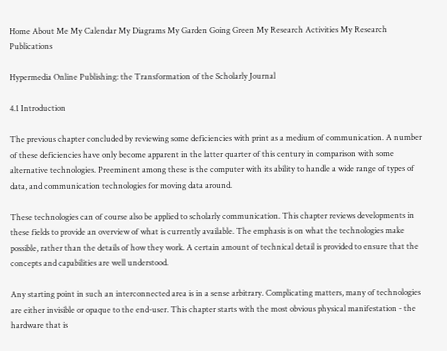Home About Me My Calendar My Diagrams My Garden Going Green My Research Activities My Research Publications

Hypermedia Online Publishing: the Transformation of the Scholarly Journal

4.1 Introduction

The previous chapter concluded by reviewing some deficiencies with print as a medium of communication. A number of these deficiencies have only become apparent in the latter quarter of this century in comparison with some alternative technologies. Preeminent among these is the computer with its ability to handle a wide range of types of data, and communication technologies for moving data around.

These technologies can of course also be applied to scholarly communication. This chapter reviews developments in these fields to provide an overview of what is currently available. The emphasis is on what the technologies make possible, rather than the details of how they work. A certain amount of technical detail is provided to ensure that the concepts and capabilities are well understood.

Any starting point in such an interconnected area is in a sense arbitrary. Complicating matters, many of technologies are either invisible or opaque to the end-user. This chapter starts with the most obvious physical manifestation - the hardware that is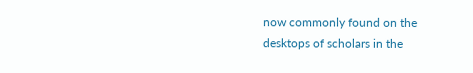now commonly found on the desktops of scholars in the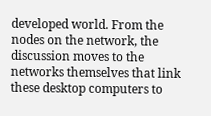developed world. From the nodes on the network, the discussion moves to the networks themselves that link these desktop computers to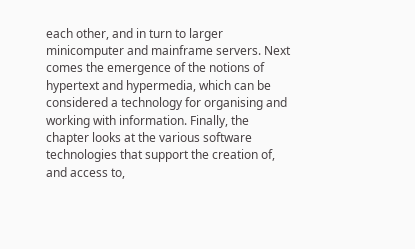each other, and in turn to larger minicomputer and mainframe servers. Next comes the emergence of the notions of hypertext and hypermedia, which can be considered a technology for organising and working with information. Finally, the chapter looks at the various software technologies that support the creation of, and access to,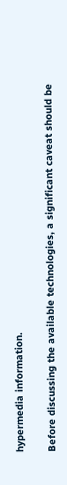hypermedia information.

Before discussing the available technologies, a significant caveat should be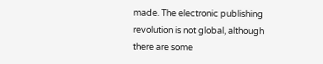made. The electronic publishing revolution is not global, although there are some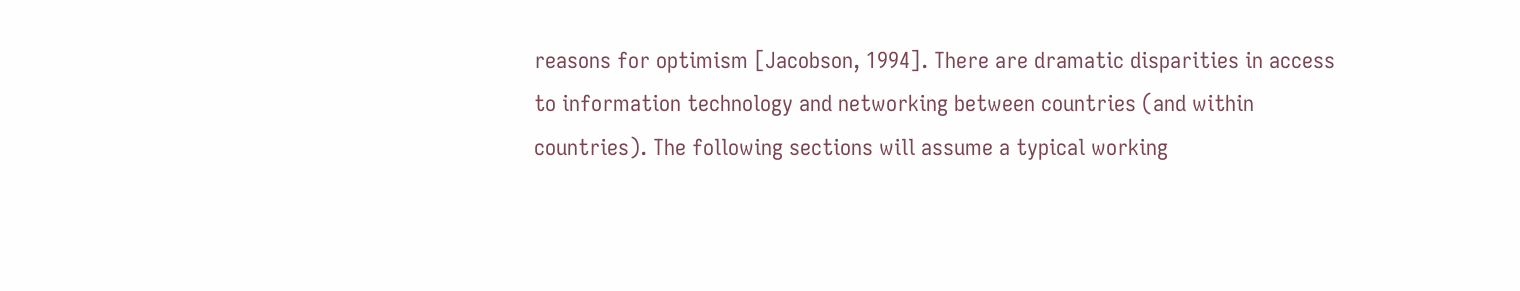reasons for optimism [Jacobson, 1994]. There are dramatic disparities in access to information technology and networking between countries (and within countries). The following sections will assume a typical working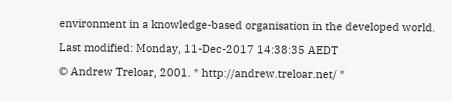environment in a knowledge-based organisation in the developed world.

Last modified: Monday, 11-Dec-2017 14:38:35 AEDT

© Andrew Treloar, 2001. * http://andrew.treloar.net/ *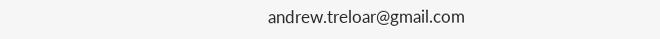andrew.treloar@gmail.com